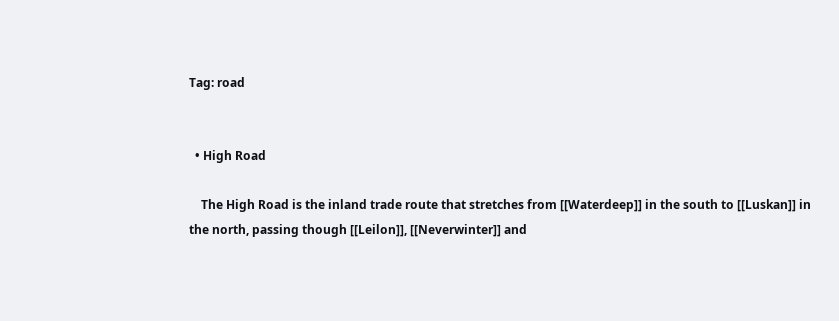Tag: road


  • High Road

    The High Road is the inland trade route that stretches from [[Waterdeep]] in the south to [[Luskan]] in the north, passing though [[Leilon]], [[Neverwinter]] and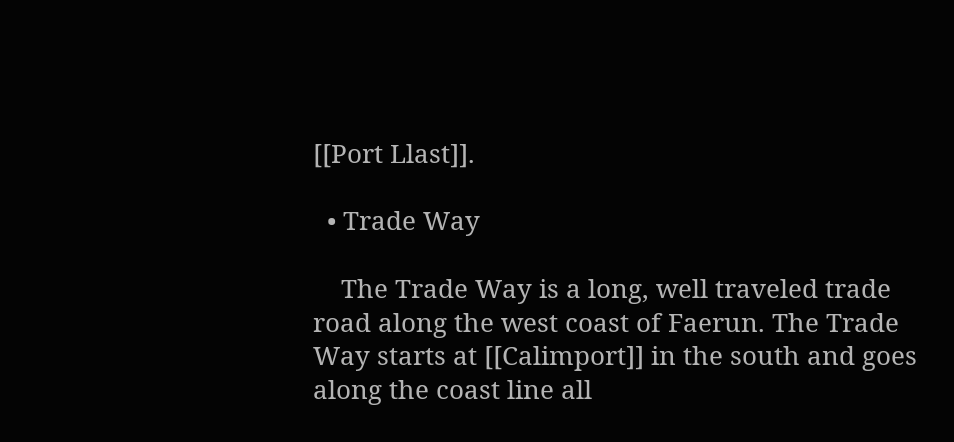[[Port Llast]].

  • Trade Way

    The Trade Way is a long, well traveled trade road along the west coast of Faerun. The Trade Way starts at [[Calimport]] in the south and goes along the coast line all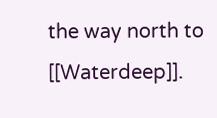the way north to [[Waterdeep]].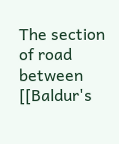The section of road between [[Baldur's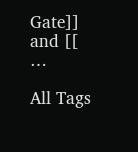Gate]] and [[ …

All Tags